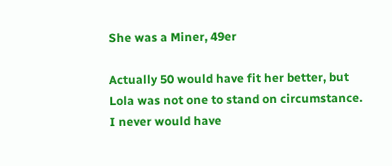She was a Miner, 49er

Actually 50 would have fit her better, but Lola was not one to stand on circumstance. I never would have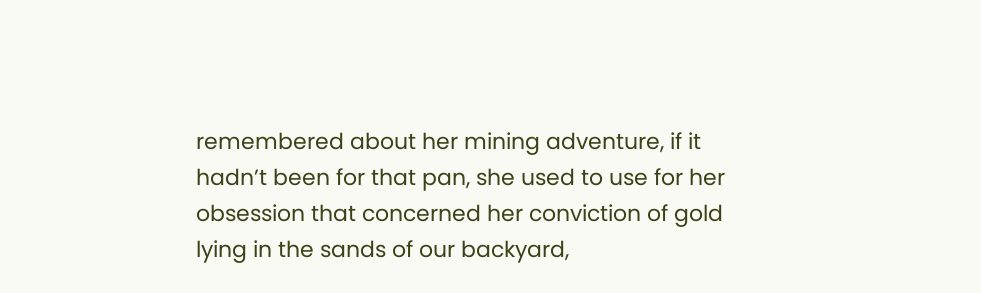remembered about her mining adventure, if it hadn’t been for that pan, she used to use for her obsession that concerned her conviction of gold lying in the sands of our backyard,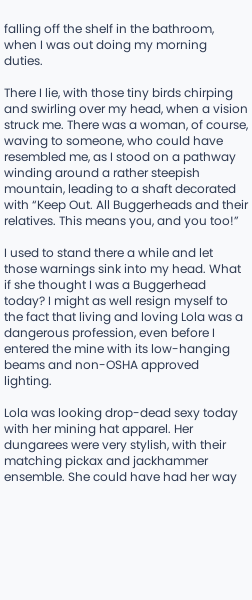falling off the shelf in the bathroom, when I was out doing my morning duties.

There I lie, with those tiny birds chirping and swirling over my head, when a vision struck me. There was a woman, of course, waving to someone, who could have resembled me, as I stood on a pathway winding around a rather steepish mountain, leading to a shaft decorated with “Keep Out. All Buggerheads and their relatives. This means you, and you too!”

I used to stand there a while and let those warnings sink into my head. What if she thought I was a Buggerhead today? I might as well resign myself to the fact that living and loving Lola was a dangerous profession, even before I entered the mine with its low-hanging beams and non-OSHA approved lighting.

Lola was looking drop-dead sexy today with her mining hat apparel. Her dungarees were very stylish, with their matching pickax and jackhammer ensemble. She could have had her way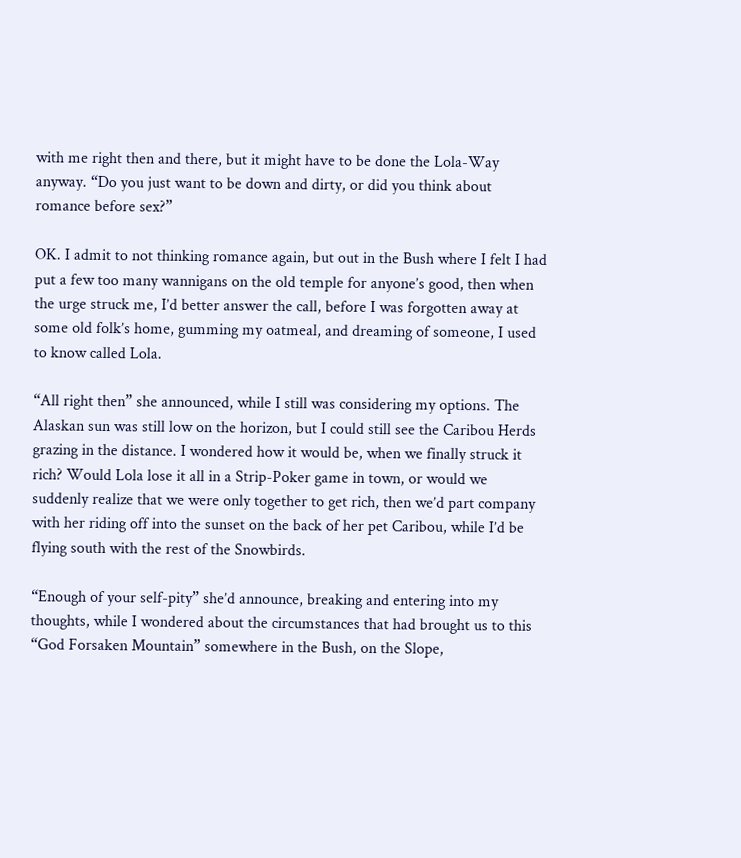with me right then and there, but it might have to be done the Lola-Way anyway. “Do you just want to be down and dirty, or did you think about romance before sex?”

OK. I admit to not thinking romance again, but out in the Bush where I felt I had put a few too many wannigans on the old temple for anyone’s good, then when the urge struck me, I’d better answer the call, before I was forgotten away at some old folk’s home, gumming my oatmeal, and dreaming of someone, I used to know called Lola.

“All right then” she announced, while I still was considering my options. The Alaskan sun was still low on the horizon, but I could still see the Caribou Herds grazing in the distance. I wondered how it would be, when we finally struck it rich? Would Lola lose it all in a Strip-Poker game in town, or would we suddenly realize that we were only together to get rich, then we’d part company with her riding off into the sunset on the back of her pet Caribou, while I’d be flying south with the rest of the Snowbirds.

“Enough of your self-pity” she’d announce, breaking and entering into my thoughts, while I wondered about the circumstances that had brought us to this “God Forsaken Mountain” somewhere in the Bush, on the Slope,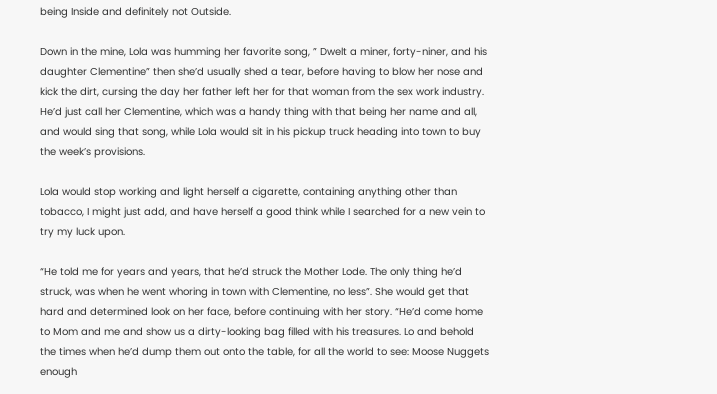being Inside and definitely not Outside.

Down in the mine, Lola was humming her favorite song, ” Dwelt a miner, forty-niner, and his daughter Clementine” then she’d usually shed a tear, before having to blow her nose and kick the dirt, cursing the day her father left her for that woman from the sex work industry. He’d just call her Clementine, which was a handy thing with that being her name and all, and would sing that song, while Lola would sit in his pickup truck heading into town to buy the week’s provisions.

Lola would stop working and light herself a cigarette, containing anything other than tobacco, I might just add, and have herself a good think while I searched for a new vein to try my luck upon.

“He told me for years and years, that he’d struck the Mother Lode. The only thing he’d struck, was when he went whoring in town with Clementine, no less”. She would get that hard and determined look on her face, before continuing with her story. “He’d come home to Mom and me and show us a dirty-looking bag filled with his treasures. Lo and behold the times when he’d dump them out onto the table, for all the world to see: Moose Nuggets enough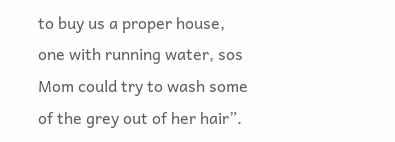to buy us a proper house, one with running water, sos Mom could try to wash some of the grey out of her hair”.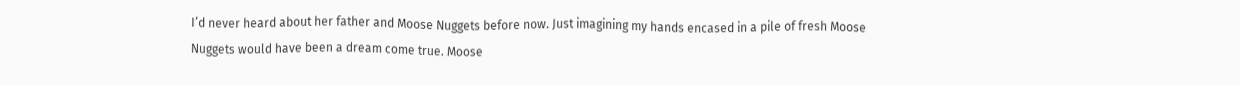I’d never heard about her father and Moose Nuggets before now. Just imagining my hands encased in a pile of fresh Moose Nuggets would have been a dream come true. Moose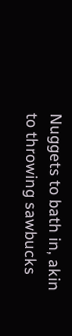Nuggets to bath in, akin to throwing sawbucks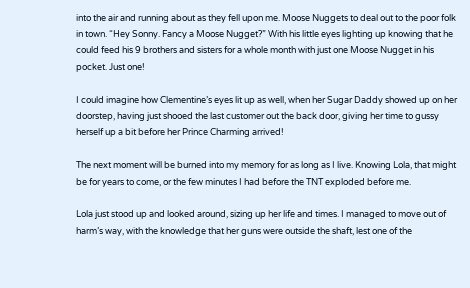into the air and running about as they fell upon me. Moose Nuggets to deal out to the poor folk in town. “Hey Sonny. Fancy a Moose Nugget?” With his little eyes lighting up knowing that he could feed his 9 brothers and sisters for a whole month with just one Moose Nugget in his pocket. Just one!

I could imagine how Clementine’s eyes lit up as well, when her Sugar Daddy showed up on her doorstep, having just shooed the last customer out the back door, giving her time to gussy herself up a bit before her Prince Charming arrived!

The next moment will be burned into my memory for as long as I live. Knowing Lola, that might be for years to come, or the few minutes I had before the TNT exploded before me.

Lola just stood up and looked around, sizing up her life and times. I managed to move out of harm’s way, with the knowledge that her guns were outside the shaft, lest one of the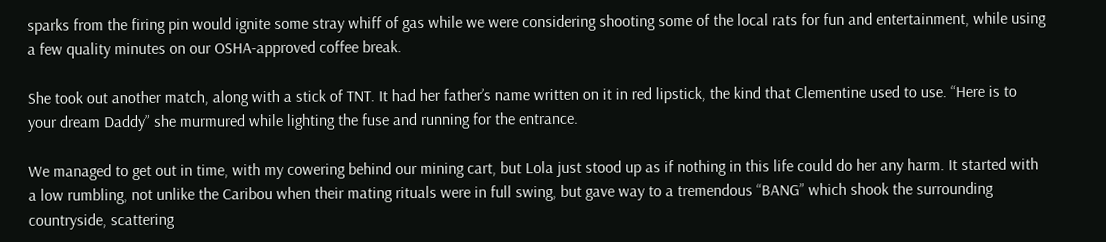sparks from the firing pin would ignite some stray whiff of gas while we were considering shooting some of the local rats for fun and entertainment, while using a few quality minutes on our OSHA-approved coffee break.

She took out another match, along with a stick of TNT. It had her father’s name written on it in red lipstick, the kind that Clementine used to use. “Here is to your dream Daddy” she murmured while lighting the fuse and running for the entrance.

We managed to get out in time, with my cowering behind our mining cart, but Lola just stood up as if nothing in this life could do her any harm. It started with a low rumbling, not unlike the Caribou when their mating rituals were in full swing, but gave way to a tremendous “BANG” which shook the surrounding countryside, scattering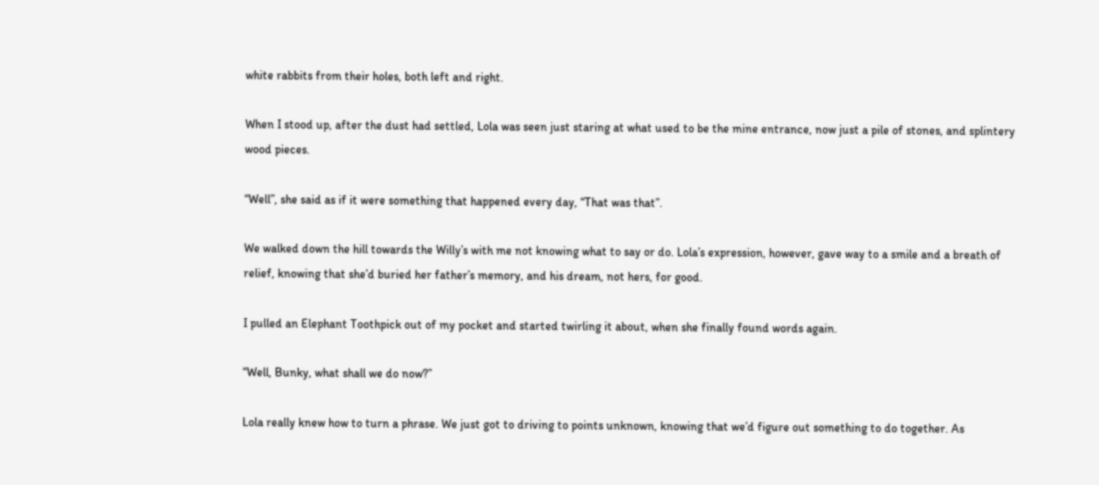white rabbits from their holes, both left and right.

When I stood up, after the dust had settled, Lola was seen just staring at what used to be the mine entrance, now just a pile of stones, and splintery wood pieces.

“Well”, she said as if it were something that happened every day, “That was that”.

We walked down the hill towards the Willy’s with me not knowing what to say or do. Lola’s expression, however, gave way to a smile and a breath of relief, knowing that she’d buried her father’s memory, and his dream, not hers, for good.

I pulled an Elephant Toothpick out of my pocket and started twirling it about, when she finally found words again.

“Well, Bunky, what shall we do now?”

Lola really knew how to turn a phrase. We just got to driving to points unknown, knowing that we’d figure out something to do together. As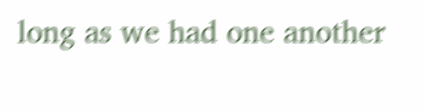long as we had one another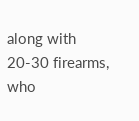along with 20-30 firearms, who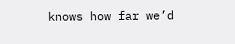knows how far we’d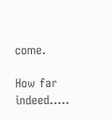come.

How far indeed…..